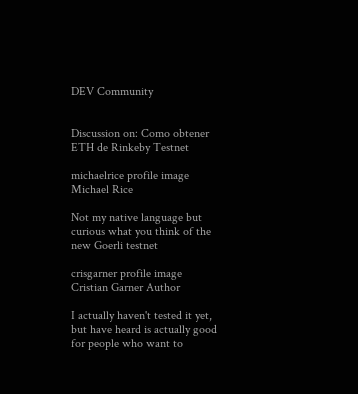DEV Community


Discussion on: Como obtener ETH de Rinkeby Testnet

michaelrice profile image
Michael Rice

Not my native language but curious what you think of the new Goerli testnet

crisgarner profile image
Cristian Garner Author

I actually haven't tested it yet, but have heard is actually good for people who want to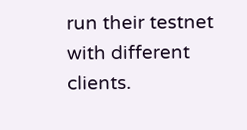run their testnet with different clients.